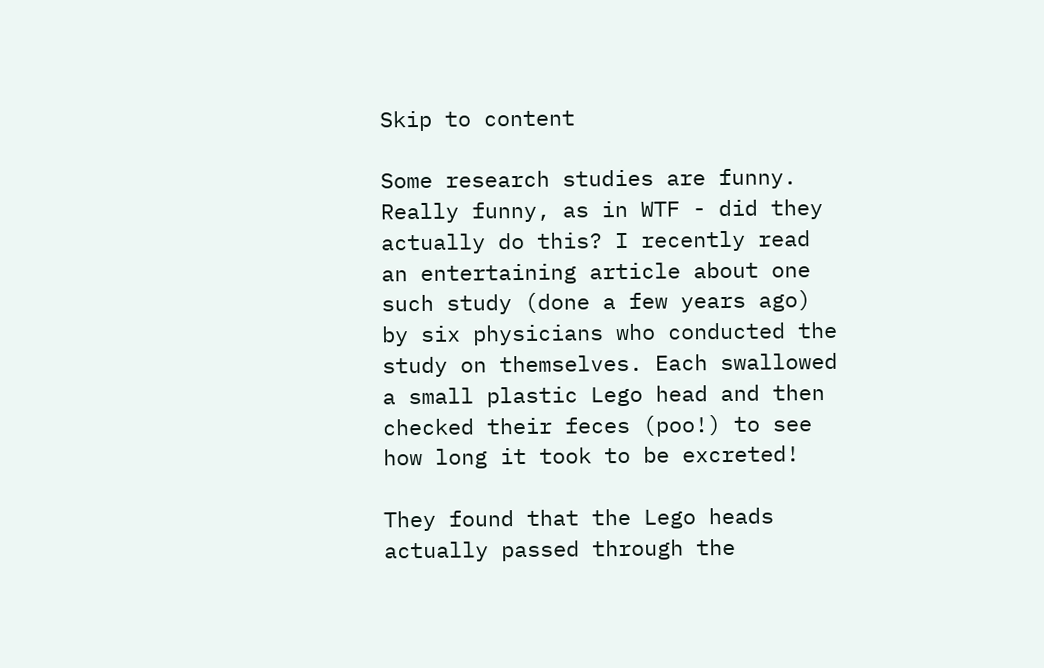Skip to content

Some research studies are funny. Really funny, as in WTF - did they actually do this? I recently read an entertaining article about one such study (done a few years ago) by six physicians who conducted the study on themselves. Each swallowed a small plastic Lego head and then checked their feces (poo!) to see how long it took to be excreted!

They found that the Lego heads actually passed through the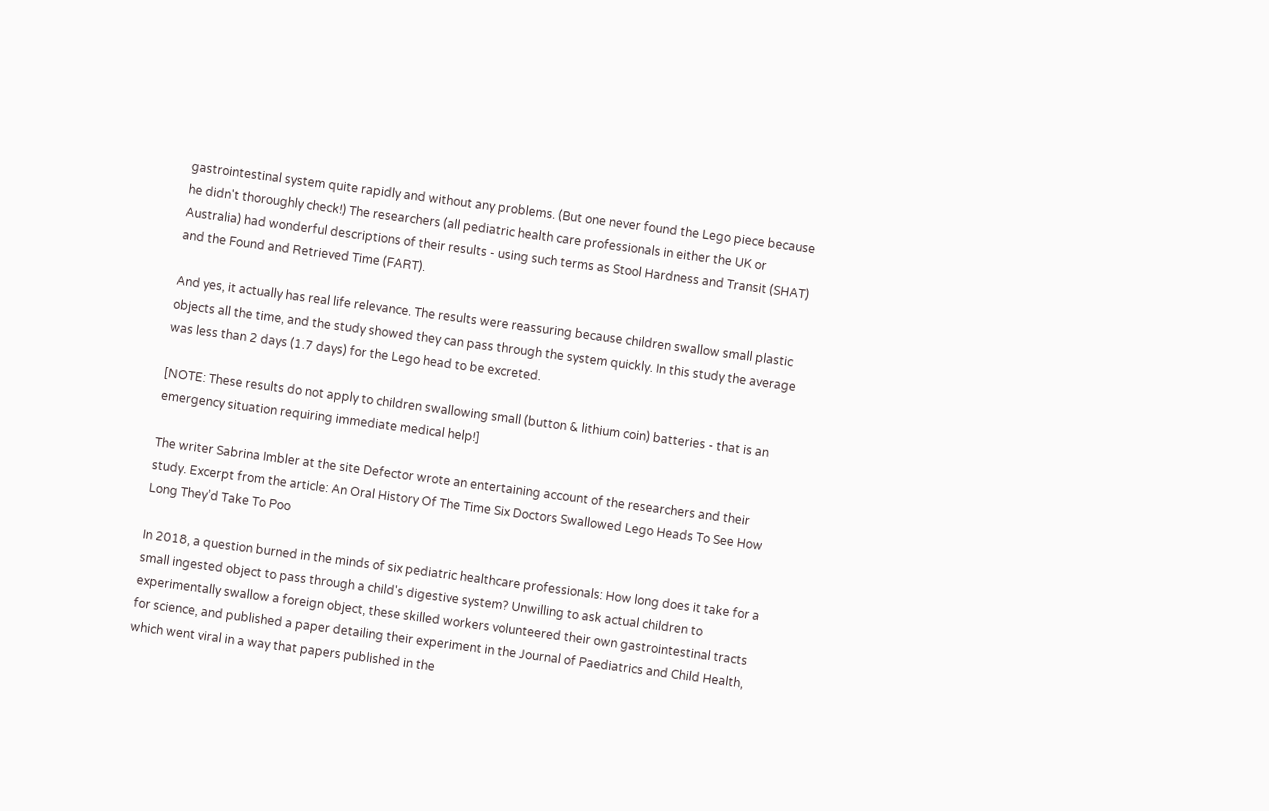gastrointestinal system quite rapidly and without any problems. (But one never found the Lego piece because he didn't thoroughly check!) The researchers (all pediatric health care professionals in either the UK or Australia) had wonderful descriptions of their results - using such terms as Stool Hardness and Transit (SHAT) and the Found and Retrieved Time (FART).

And yes, it actually has real life relevance. The results were reassuring because children swallow small plastic objects all the time, and the study showed they can pass through the system quickly. In this study the average was less than 2 days (1.7 days) for the Lego head to be excreted.

[NOTE: These results do not apply to children swallowing small (button & lithium coin) batteries - that is an emergency situation requiring immediate medical help!]

The writer Sabrina Imbler at the site Defector wrote an entertaining account of the researchers and their study. Excerpt from the article: An Oral History Of The Time Six Doctors Swallowed Lego Heads To See How Long They’d Take To Poo

In 2018, a question burned in the minds of six pediatric healthcare professionals: How long does it take for a small ingested object to pass through a child's digestive system? Unwilling to ask actual children to experimentally swallow a foreign object, these skilled workers volunteered their own gastrointestinal tracts for science, and published a paper detailing their experiment in the Journal of Paediatrics and Child Health, which went viral in a way that papers published in the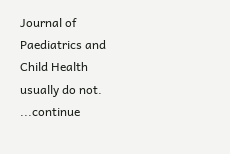Journal of Paediatrics and Child Health usually do not. ...continue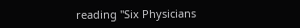reading "Six Physicians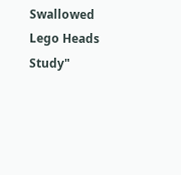Swallowed Lego Heads Study"